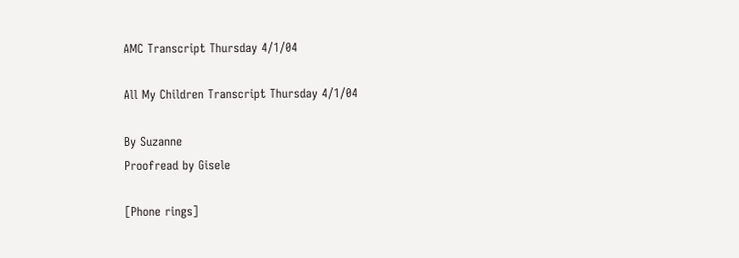AMC Transcript Thursday 4/1/04

All My Children Transcript Thursday 4/1/04

By Suzanne
Proofread by Gisele

[Phone rings]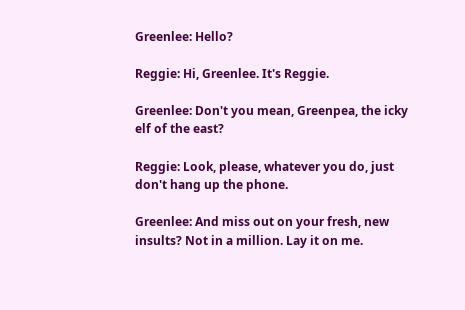Greenlee: Hello?

Reggie: Hi, Greenlee. It's Reggie.

Greenlee: Don't you mean, Greenpea, the icky elf of the east?

Reggie: Look, please, whatever you do, just don't hang up the phone.

Greenlee: And miss out on your fresh, new insults? Not in a million. Lay it on me.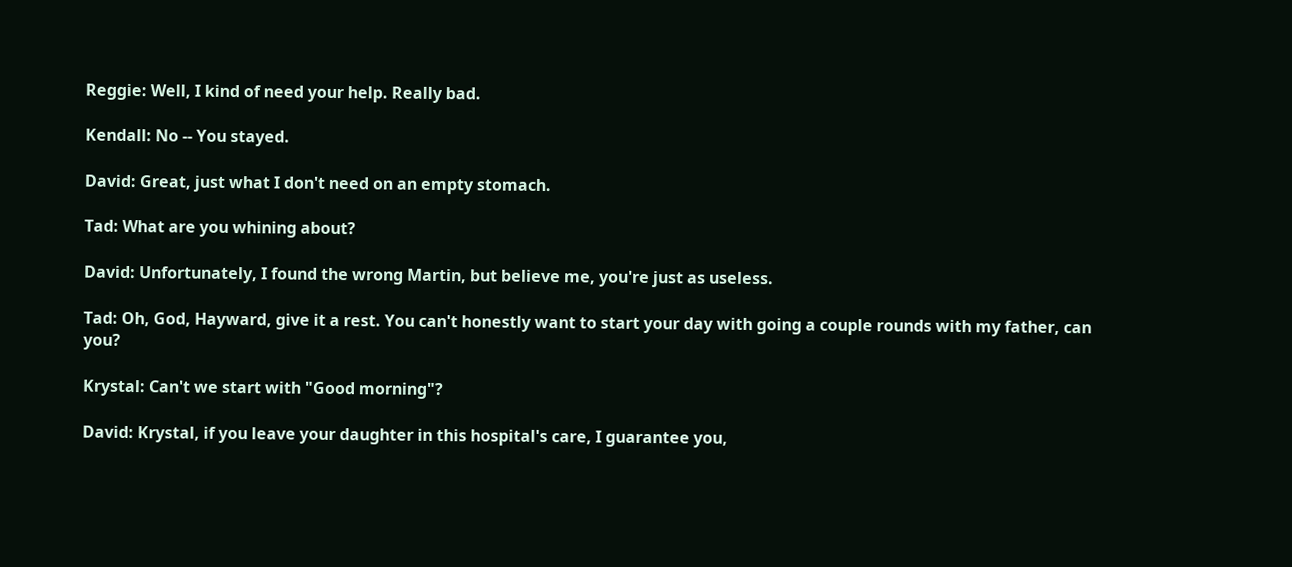Reggie: Well, I kind of need your help. Really bad.

Kendall: No -- You stayed.

David: Great, just what I don't need on an empty stomach.

Tad: What are you whining about?

David: Unfortunately, I found the wrong Martin, but believe me, you're just as useless.

Tad: Oh, God, Hayward, give it a rest. You can't honestly want to start your day with going a couple rounds with my father, can you?

Krystal: Can't we start with "Good morning"?

David: Krystal, if you leave your daughter in this hospital's care, I guarantee you,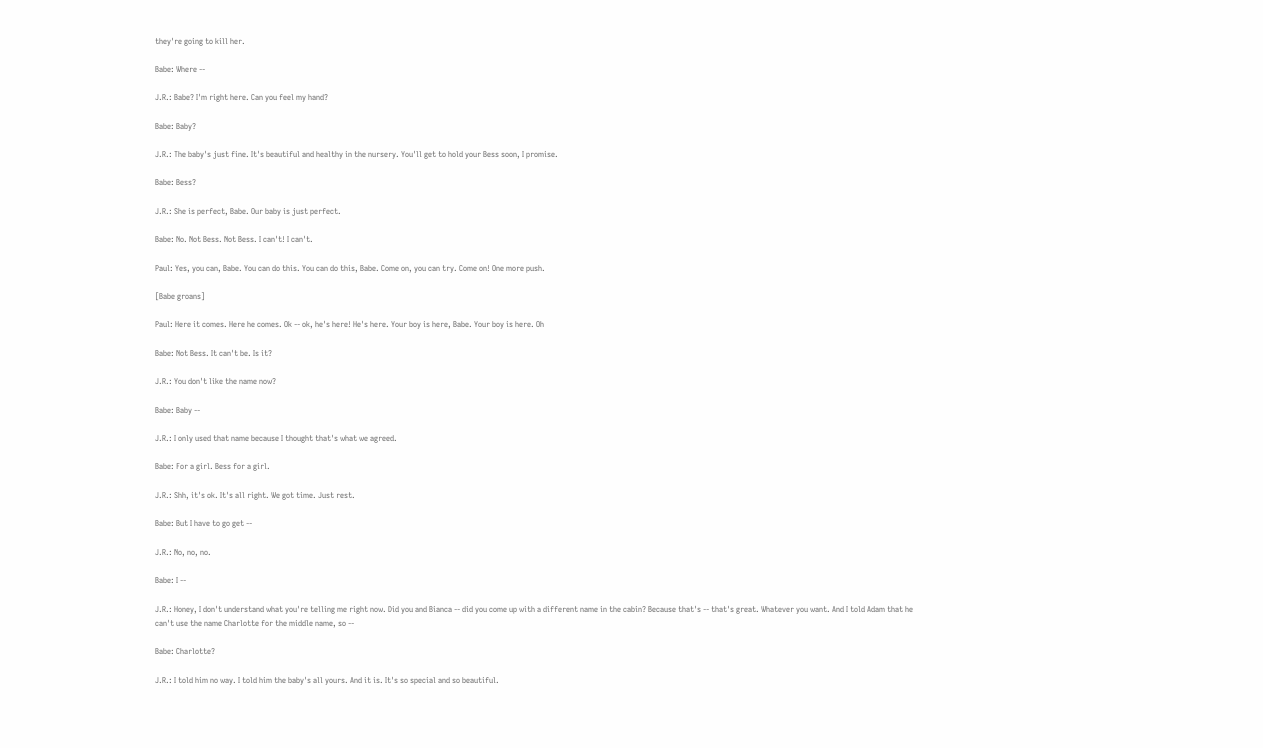they're going to kill her.

Babe: Where --

J.R.: Babe? I'm right here. Can you feel my hand?

Babe: Baby?

J.R.: The baby's just fine. It's beautiful and healthy in the nursery. You'll get to hold your Bess soon, I promise.

Babe: Bess?

J.R.: She is perfect, Babe. Our baby is just perfect.

Babe: No. Not Bess. Not Bess. I can't! I can't.

Paul: Yes, you can, Babe. You can do this. You can do this, Babe. Come on, you can try. Come on! One more push.

[Babe groans]

Paul: Here it comes. Here he comes. Ok -- ok, he's here! He's here. Your boy is here, Babe. Your boy is here. Oh

Babe: Not Bess. It can't be. Is it?

J.R.: You don't like the name now?

Babe: Baby --

J.R.: I only used that name because I thought that's what we agreed.

Babe: For a girl. Bess for a girl.

J.R.: Shh, it's ok. It's all right. We got time. Just rest.

Babe: But I have to go get --

J.R.: No, no, no.

Babe: I --

J.R.: Honey, I don't understand what you're telling me right now. Did you and Bianca -- did you come up with a different name in the cabin? Because that's -- that's great. Whatever you want. And I told Adam that he can't use the name Charlotte for the middle name, so --

Babe: Charlotte?

J.R.: I told him no way. I told him the baby's all yours. And it is. It's so special and so beautiful.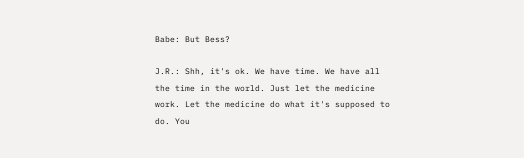Babe: But Bess?

J.R.: Shh, it's ok. We have time. We have all the time in the world. Just let the medicine work. Let the medicine do what it's supposed to do. You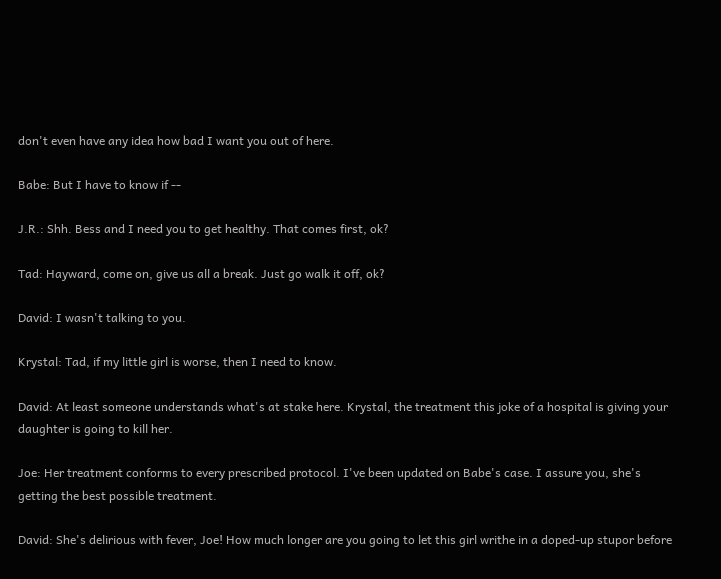don't even have any idea how bad I want you out of here.

Babe: But I have to know if --

J.R.: Shh. Bess and I need you to get healthy. That comes first, ok?

Tad: Hayward, come on, give us all a break. Just go walk it off, ok?

David: I wasn't talking to you.

Krystal: Tad, if my little girl is worse, then I need to know.

David: At least someone understands what's at stake here. Krystal, the treatment this joke of a hospital is giving your daughter is going to kill her.

Joe: Her treatment conforms to every prescribed protocol. I've been updated on Babe's case. I assure you, she's getting the best possible treatment.

David: She's delirious with fever, Joe! How much longer are you going to let this girl writhe in a doped-up stupor before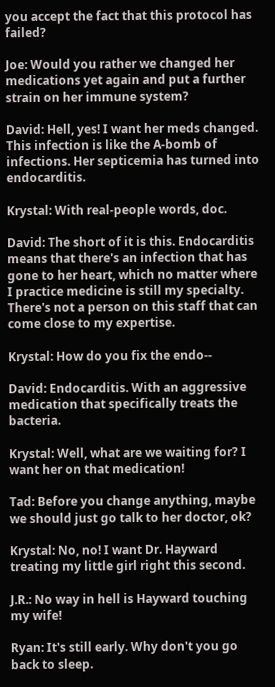you accept the fact that this protocol has failed?

Joe: Would you rather we changed her medications yet again and put a further strain on her immune system?

David: Hell, yes! I want her meds changed. This infection is like the A-bomb of infections. Her septicemia has turned into endocarditis.

Krystal: With real-people words, doc.

David: The short of it is this. Endocarditis means that there's an infection that has gone to her heart, which no matter where I practice medicine is still my specialty. There's not a person on this staff that can come close to my expertise.

Krystal: How do you fix the endo--

David: Endocarditis. With an aggressive medication that specifically treats the bacteria.

Krystal: Well, what are we waiting for? I want her on that medication!

Tad: Before you change anything, maybe we should just go talk to her doctor, ok?

Krystal: No, no! I want Dr. Hayward treating my little girl right this second.

J.R.: No way in hell is Hayward touching my wife!

Ryan: It's still early. Why don't you go back to sleep.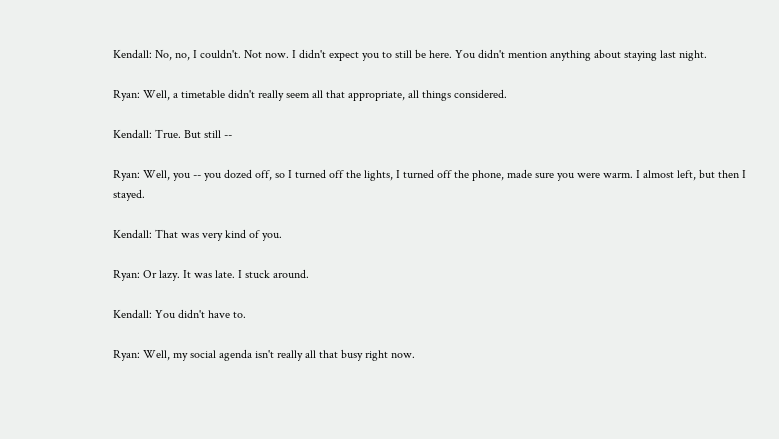Kendall: No, no, I couldn't. Not now. I didn't expect you to still be here. You didn't mention anything about staying last night.

Ryan: Well, a timetable didn't really seem all that appropriate, all things considered.

Kendall: True. But still --

Ryan: Well, you -- you dozed off, so I turned off the lights, I turned off the phone, made sure you were warm. I almost left, but then I stayed.

Kendall: That was very kind of you.

Ryan: Or lazy. It was late. I stuck around.

Kendall: You didn't have to.

Ryan: Well, my social agenda isn't really all that busy right now.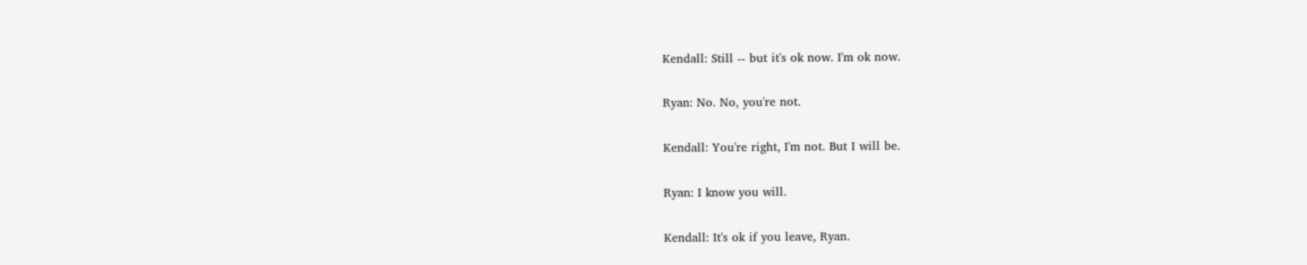Kendall: Still -- but it's ok now. I'm ok now.

Ryan: No. No, you're not.

Kendall: You're right, I'm not. But I will be.

Ryan: I know you will.

Kendall: It's ok if you leave, Ryan.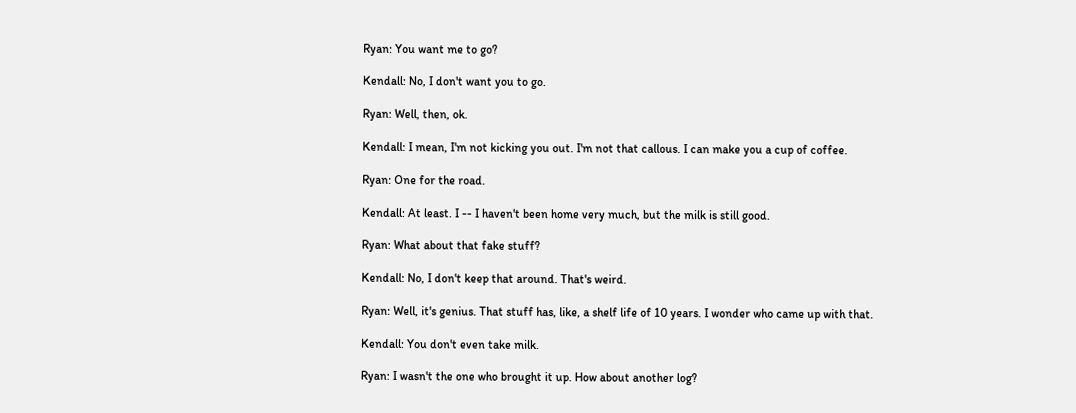Ryan: You want me to go?

Kendall: No, I don't want you to go.

Ryan: Well, then, ok.

Kendall: I mean, I'm not kicking you out. I'm not that callous. I can make you a cup of coffee.

Ryan: One for the road.

Kendall: At least. I -- I haven't been home very much, but the milk is still good.

Ryan: What about that fake stuff?

Kendall: No, I don't keep that around. That's weird.

Ryan: Well, it's genius. That stuff has, like, a shelf life of 10 years. I wonder who came up with that.

Kendall: You don't even take milk.

Ryan: I wasn't the one who brought it up. How about another log?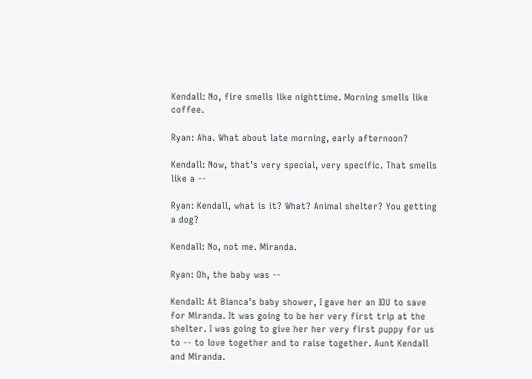Kendall: No, fire smells like nighttime. Morning smells like coffee.

Ryan: Aha. What about late morning, early afternoon?

Kendall: Now, that's very special, very specific. That smells like a --

Ryan: Kendall, what is it? What? Animal shelter? You getting a dog?

Kendall: No, not me. Miranda.

Ryan: Oh, the baby was --

Kendall: At Bianca's baby shower, I gave her an IOU to save for Miranda. It was going to be her very first trip at the shelter. I was going to give her her very first puppy for us to -- to love together and to raise together. Aunt Kendall and Miranda.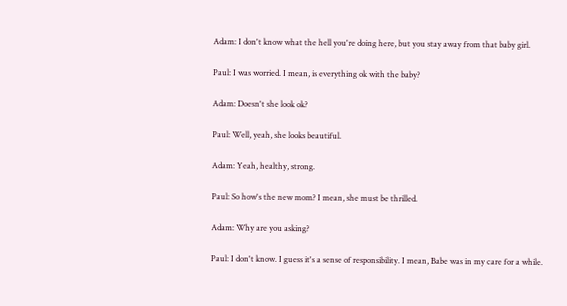Adam: I don't know what the hell you're doing here, but you stay away from that baby girl.

Paul: I was worried. I mean, is everything ok with the baby?

Adam: Doesn't she look ok?

Paul: Well, yeah, she looks beautiful.

Adam: Yeah, healthy, strong.

Paul: So how's the new mom? I mean, she must be thrilled.

Adam: Why are you asking?

Paul: I don't know. I guess it's a sense of responsibility. I mean, Babe was in my care for a while.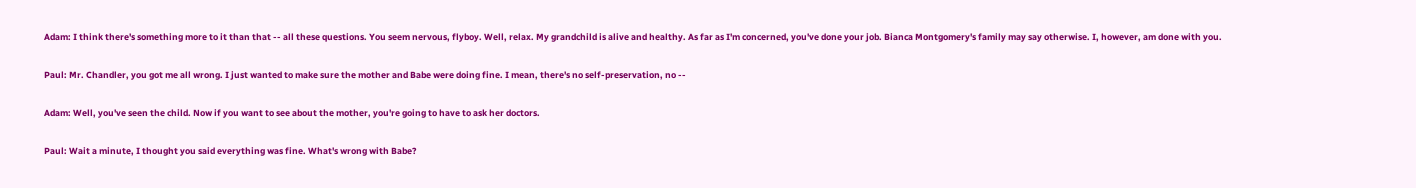Adam: I think there's something more to it than that -- all these questions. You seem nervous, flyboy. Well, relax. My grandchild is alive and healthy. As far as I'm concerned, you've done your job. Bianca Montgomery's family may say otherwise. I, however, am done with you.

Paul: Mr. Chandler, you got me all wrong. I just wanted to make sure the mother and Babe were doing fine. I mean, there's no self-preservation, no --

Adam: Well, you've seen the child. Now if you want to see about the mother, you're going to have to ask her doctors.

Paul: Wait a minute, I thought you said everything was fine. What's wrong with Babe?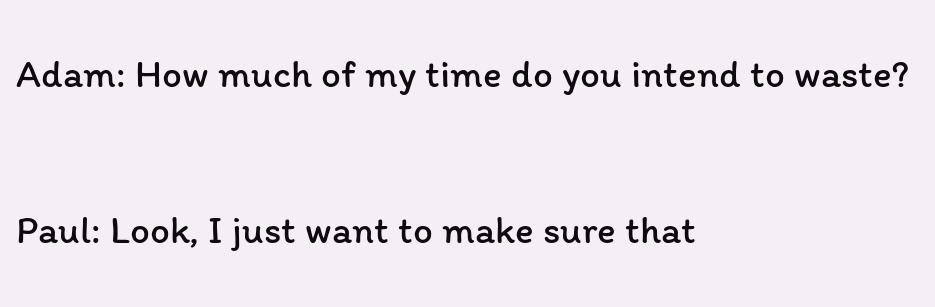Adam: How much of my time do you intend to waste?

Paul: Look, I just want to make sure that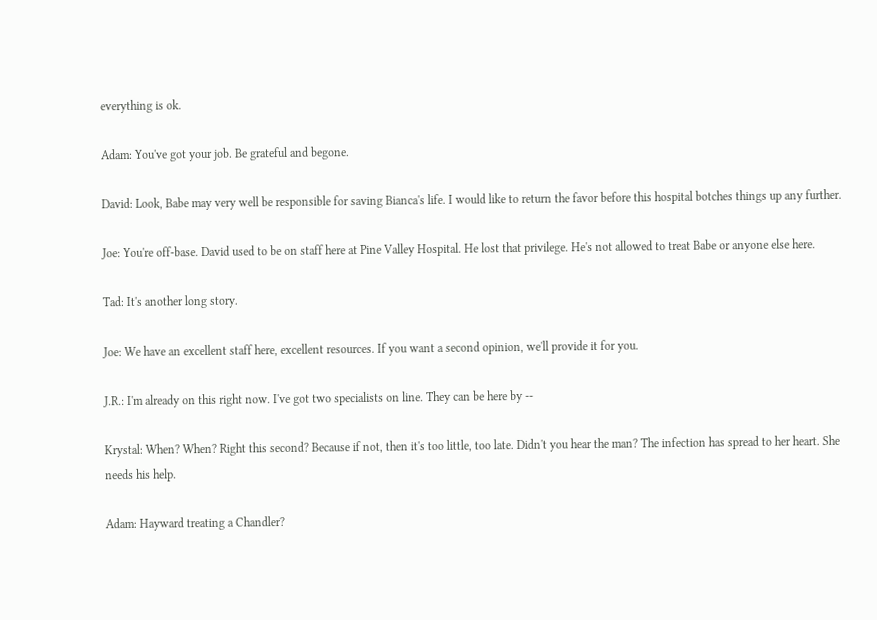everything is ok.

Adam: You've got your job. Be grateful and begone.

David: Look, Babe may very well be responsible for saving Bianca's life. I would like to return the favor before this hospital botches things up any further.

Joe: You're off-base. David used to be on staff here at Pine Valley Hospital. He lost that privilege. He's not allowed to treat Babe or anyone else here.

Tad: It's another long story.

Joe: We have an excellent staff here, excellent resources. If you want a second opinion, we'll provide it for you.

J.R.: I'm already on this right now. I've got two specialists on line. They can be here by --

Krystal: When? When? Right this second? Because if not, then it's too little, too late. Didn't you hear the man? The infection has spread to her heart. She needs his help.

Adam: Hayward treating a Chandler?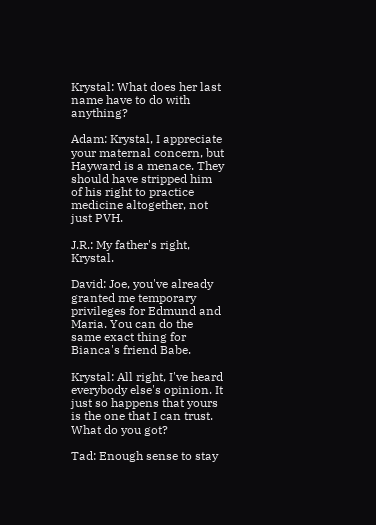Krystal: What does her last name have to do with anything?

Adam: Krystal, I appreciate your maternal concern, but Hayward is a menace. They should have stripped him of his right to practice medicine altogether, not just PVH.

J.R.: My father's right, Krystal.

David: Joe, you've already granted me temporary privileges for Edmund and Maria. You can do the same exact thing for Bianca's friend Babe.

Krystal: All right, I've heard everybody else's opinion. It just so happens that yours is the one that I can trust. What do you got?

Tad: Enough sense to stay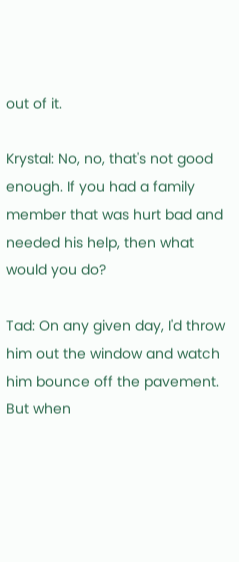out of it.

Krystal: No, no, that's not good enough. If you had a family member that was hurt bad and needed his help, then what would you do?

Tad: On any given day, I'd throw him out the window and watch him bounce off the pavement. But when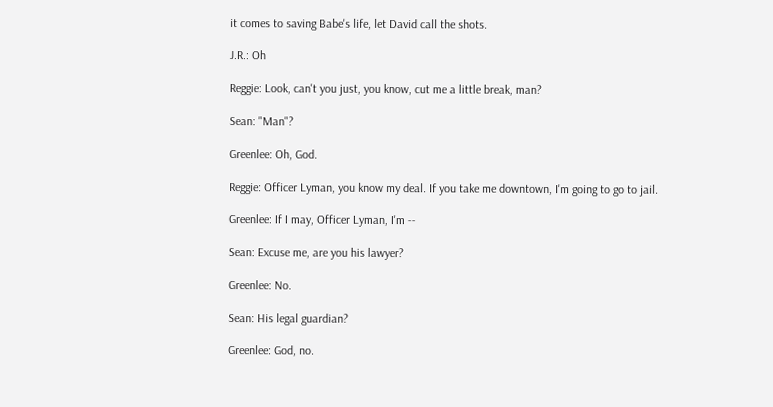it comes to saving Babe's life, let David call the shots.

J.R.: Oh

Reggie: Look, can't you just, you know, cut me a little break, man?

Sean: "Man"?

Greenlee: Oh, God.

Reggie: Officer Lyman, you know my deal. If you take me downtown, I'm going to go to jail.

Greenlee: If I may, Officer Lyman, I'm --

Sean: Excuse me, are you his lawyer?

Greenlee: No.

Sean: His legal guardian?

Greenlee: God, no.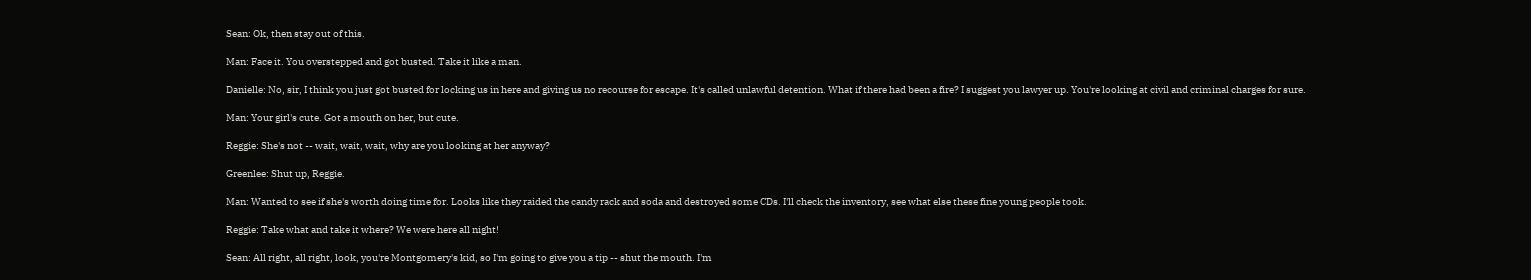Sean: Ok, then stay out of this.

Man: Face it. You overstepped and got busted. Take it like a man.

Danielle: No, sir, I think you just got busted for locking us in here and giving us no recourse for escape. It's called unlawful detention. What if there had been a fire? I suggest you lawyer up. You're looking at civil and criminal charges for sure.

Man: Your girl's cute. Got a mouth on her, but cute.

Reggie: She's not -- wait, wait, wait, why are you looking at her anyway?

Greenlee: Shut up, Reggie.

Man: Wanted to see if she's worth doing time for. Looks like they raided the candy rack and soda and destroyed some CDs. I'll check the inventory, see what else these fine young people took.

Reggie: Take what and take it where? We were here all night!

Sean: All right, all right, look, you're Montgomery's kid, so I'm going to give you a tip -- shut the mouth. I'm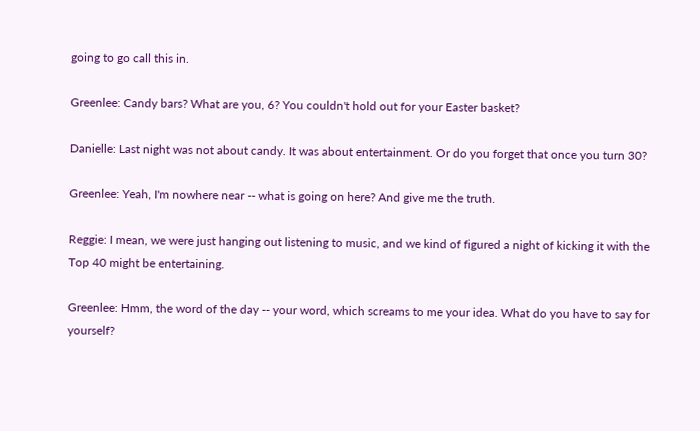going to go call this in.

Greenlee: Candy bars? What are you, 6? You couldn't hold out for your Easter basket?

Danielle: Last night was not about candy. It was about entertainment. Or do you forget that once you turn 30?

Greenlee: Yeah, I'm nowhere near -- what is going on here? And give me the truth.

Reggie: I mean, we were just hanging out listening to music, and we kind of figured a night of kicking it with the Top 40 might be entertaining.

Greenlee: Hmm, the word of the day -- your word, which screams to me your idea. What do you have to say for yourself?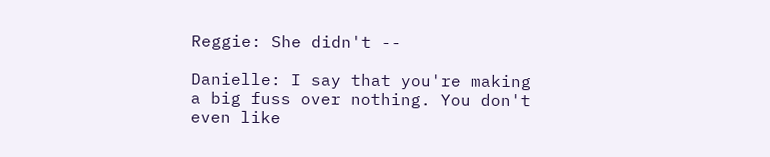Reggie: She didn't --

Danielle: I say that you're making a big fuss over nothing. You don't even like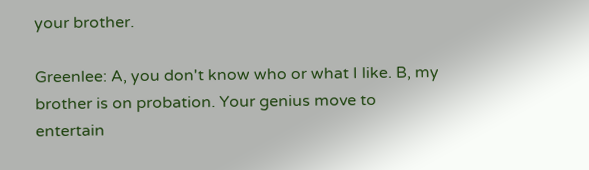your brother.

Greenlee: A, you don't know who or what I like. B, my brother is on probation. Your genius move to entertain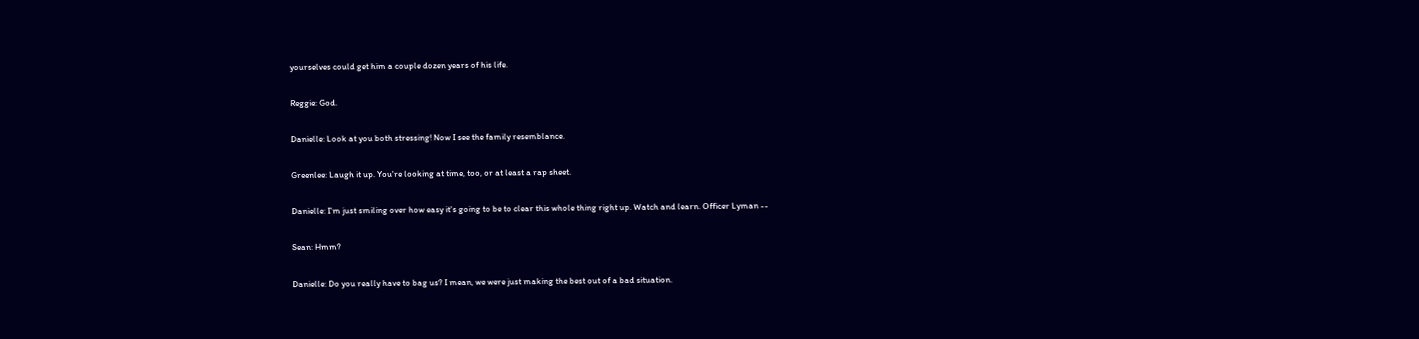yourselves could get him a couple dozen years of his life.

Reggie: God.

Danielle: Look at you both stressing! Now I see the family resemblance.

Greenlee: Laugh it up. You're looking at time, too, or at least a rap sheet.

Danielle: I'm just smiling over how easy it's going to be to clear this whole thing right up. Watch and learn. Officer Lyman --

Sean: Hmm?

Danielle: Do you really have to bag us? I mean, we were just making the best out of a bad situation.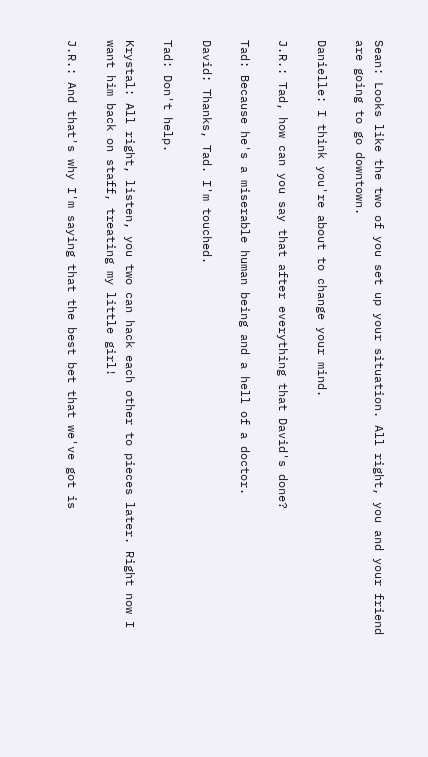Sean: Looks like the two of you set up your situation. All right, you and your friend are going to go downtown.

Danielle: I think you're about to change your mind.

J.R.: Tad, how can you say that after everything that David's done?

Tad: Because he's a miserable human being and a hell of a doctor.

David: Thanks, Tad. I'm touched.

Tad: Don't help.

Krystal: All right, listen, you two can hack each other to pieces later. Right now I want him back on staff, treating my little girl!

J.R.: And that's why I'm saying that the best bet that we've got is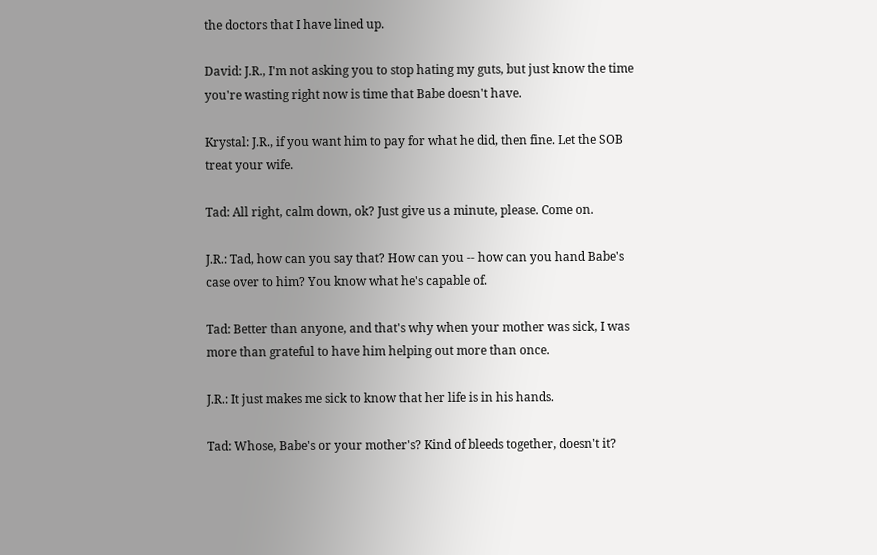the doctors that I have lined up.

David: J.R., I'm not asking you to stop hating my guts, but just know the time you're wasting right now is time that Babe doesn't have.

Krystal: J.R., if you want him to pay for what he did, then fine. Let the SOB treat your wife.

Tad: All right, calm down, ok? Just give us a minute, please. Come on.

J.R.: Tad, how can you say that? How can you -- how can you hand Babe's case over to him? You know what he's capable of.

Tad: Better than anyone, and that's why when your mother was sick, I was more than grateful to have him helping out more than once.

J.R.: It just makes me sick to know that her life is in his hands.

Tad: Whose, Babe's or your mother's? Kind of bleeds together, doesn't it?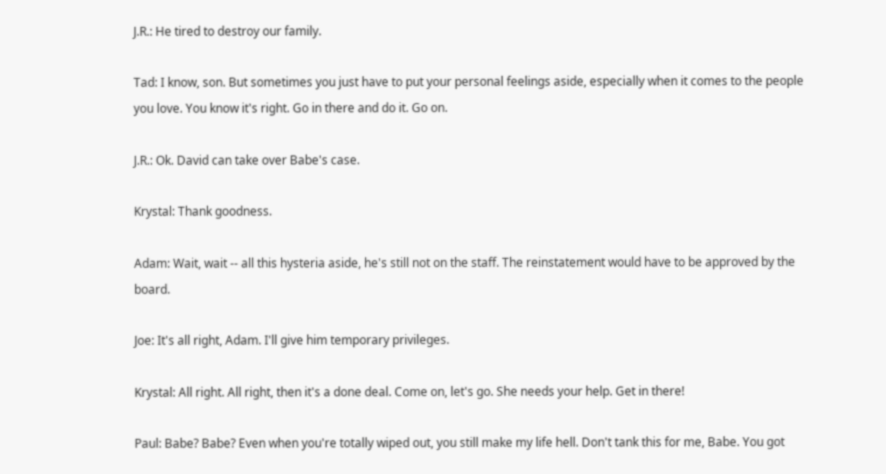J.R.: He tired to destroy our family.

Tad: I know, son. But sometimes you just have to put your personal feelings aside, especially when it comes to the people you love. You know it's right. Go in there and do it. Go on.

J.R.: Ok. David can take over Babe's case.

Krystal: Thank goodness.

Adam: Wait, wait -- all this hysteria aside, he's still not on the staff. The reinstatement would have to be approved by the board.

Joe: It's all right, Adam. I'll give him temporary privileges.

Krystal: All right. All right, then it's a done deal. Come on, let's go. She needs your help. Get in there!

Paul: Babe? Babe? Even when you're totally wiped out, you still make my life hell. Don't tank this for me, Babe. You got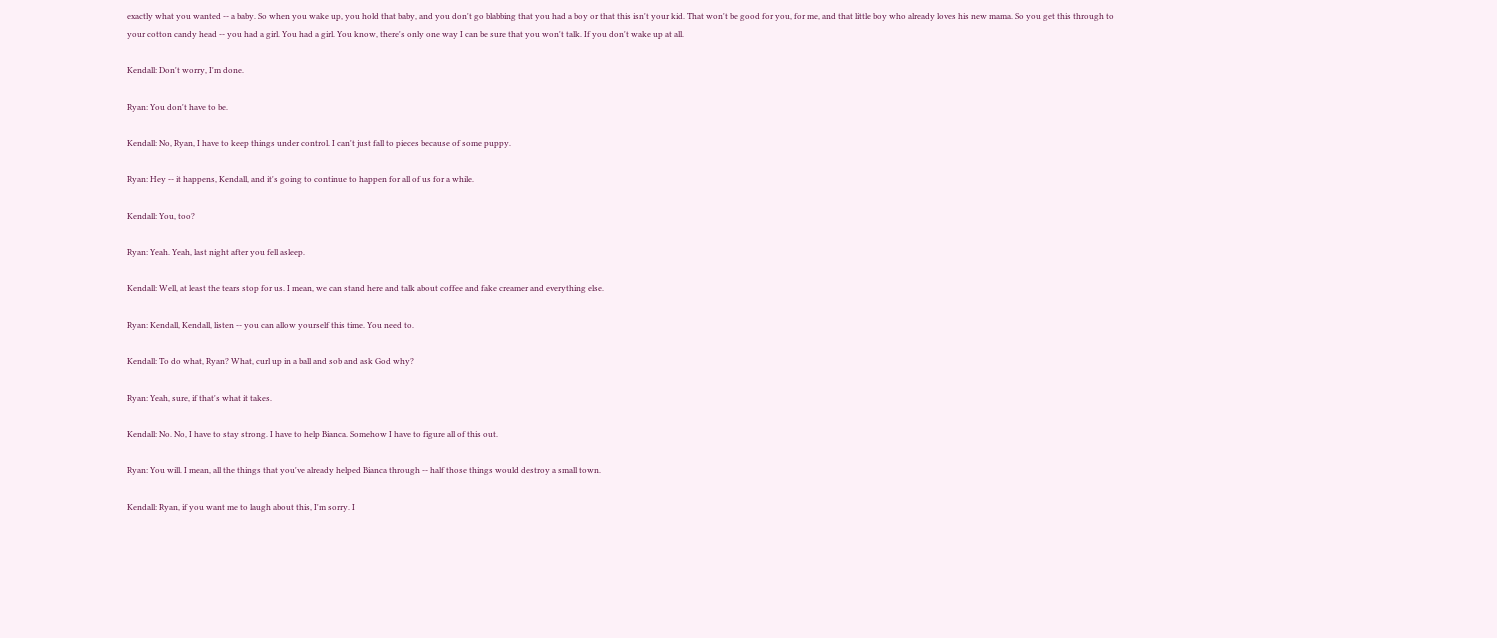exactly what you wanted -- a baby. So when you wake up, you hold that baby, and you don't go blabbing that you had a boy or that this isn't your kid. That won't be good for you, for me, and that little boy who already loves his new mama. So you get this through to your cotton candy head -- you had a girl. You had a girl. You know, there's only one way I can be sure that you won't talk. If you don't wake up at all.

Kendall: Don't worry, I'm done.

Ryan: You don't have to be.

Kendall: No, Ryan, I have to keep things under control. I can't just fall to pieces because of some puppy.

Ryan: Hey -- it happens, Kendall, and it's going to continue to happen for all of us for a while.

Kendall: You, too?

Ryan: Yeah. Yeah, last night after you fell asleep.

Kendall: Well, at least the tears stop for us. I mean, we can stand here and talk about coffee and fake creamer and everything else.

Ryan: Kendall, Kendall, listen -- you can allow yourself this time. You need to.

Kendall: To do what, Ryan? What, curl up in a ball and sob and ask God why?

Ryan: Yeah, sure, if that's what it takes.

Kendall: No. No, I have to stay strong. I have to help Bianca. Somehow I have to figure all of this out.

Ryan: You will. I mean, all the things that you've already helped Bianca through -- half those things would destroy a small town.

Kendall: Ryan, if you want me to laugh about this, I'm sorry. I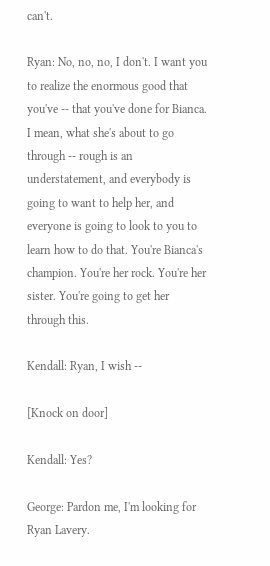can't.

Ryan: No, no, no, I don't. I want you to realize the enormous good that you've -- that you've done for Bianca. I mean, what she's about to go through -- rough is an understatement, and everybody is going to want to help her, and everyone is going to look to you to learn how to do that. You're Bianca's champion. You're her rock. You're her sister. You're going to get her through this.

Kendall: Ryan, I wish --

[Knock on door]

Kendall: Yes?

George: Pardon me, I'm looking for Ryan Lavery.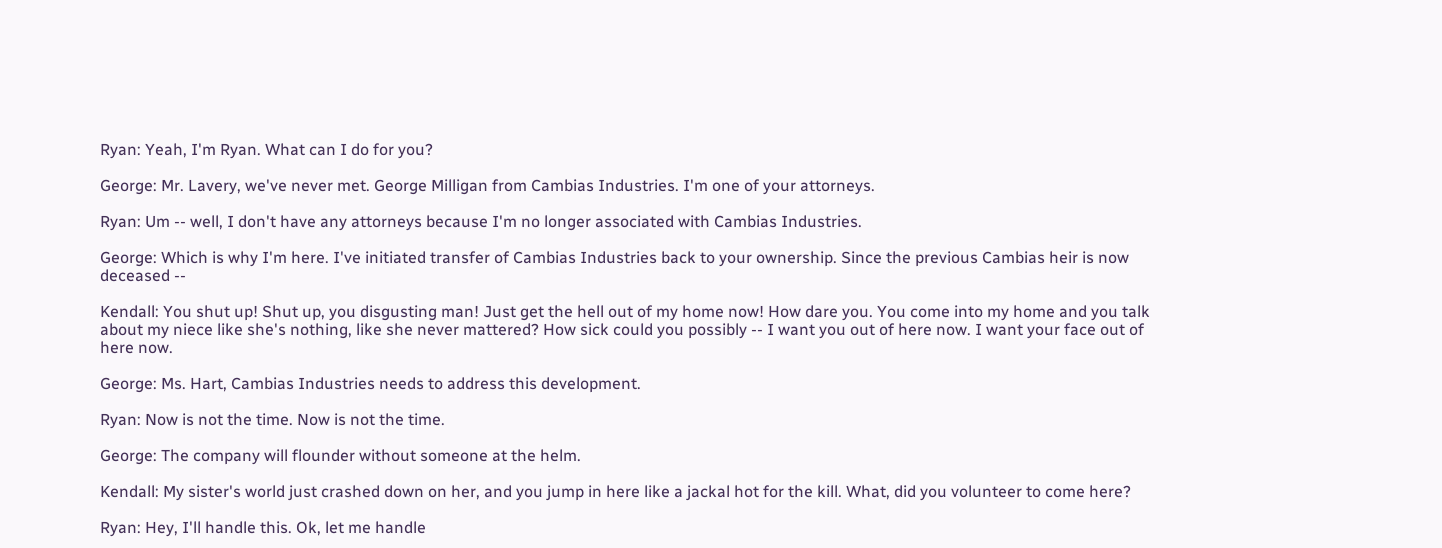Ryan: Yeah, I'm Ryan. What can I do for you?

George: Mr. Lavery, we've never met. George Milligan from Cambias Industries. I'm one of your attorneys.

Ryan: Um -- well, I don't have any attorneys because I'm no longer associated with Cambias Industries.

George: Which is why I'm here. I've initiated transfer of Cambias Industries back to your ownership. Since the previous Cambias heir is now deceased --

Kendall: You shut up! Shut up, you disgusting man! Just get the hell out of my home now! How dare you. You come into my home and you talk about my niece like she's nothing, like she never mattered? How sick could you possibly -- I want you out of here now. I want your face out of here now.

George: Ms. Hart, Cambias Industries needs to address this development.

Ryan: Now is not the time. Now is not the time.

George: The company will flounder without someone at the helm.

Kendall: My sister's world just crashed down on her, and you jump in here like a jackal hot for the kill. What, did you volunteer to come here?

Ryan: Hey, I'll handle this. Ok, let me handle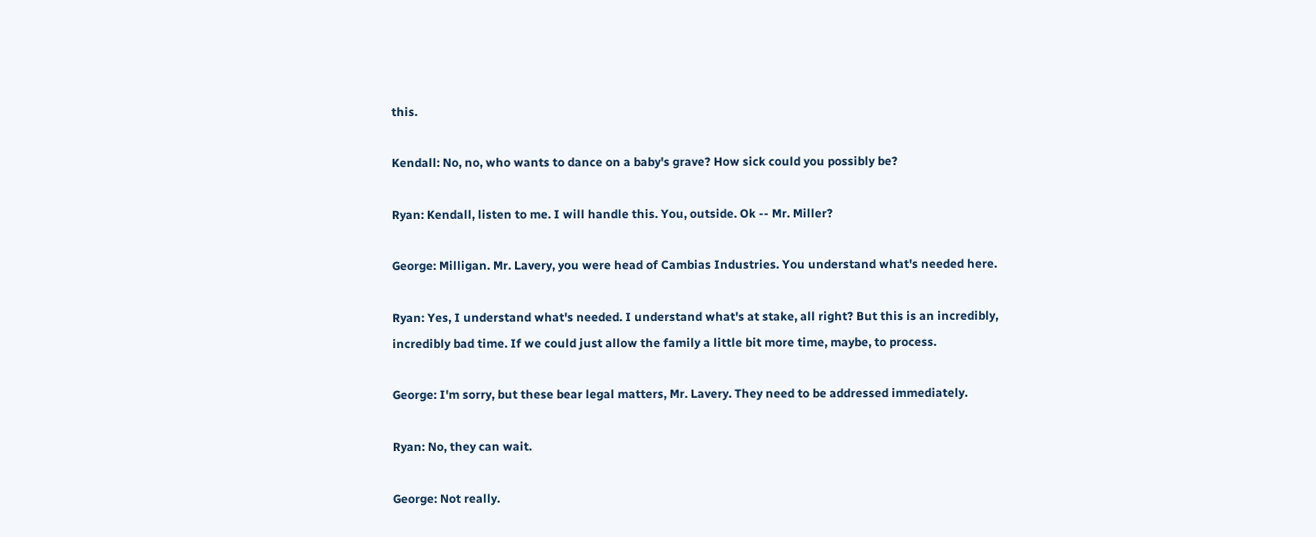this.

Kendall: No, no, who wants to dance on a baby's grave? How sick could you possibly be?

Ryan: Kendall, listen to me. I will handle this. You, outside. Ok -- Mr. Miller?

George: Milligan. Mr. Lavery, you were head of Cambias Industries. You understand what's needed here.

Ryan: Yes, I understand what's needed. I understand what's at stake, all right? But this is an incredibly, incredibly bad time. If we could just allow the family a little bit more time, maybe, to process.

George: I'm sorry, but these bear legal matters, Mr. Lavery. They need to be addressed immediately.

Ryan: No, they can wait.

George: Not really.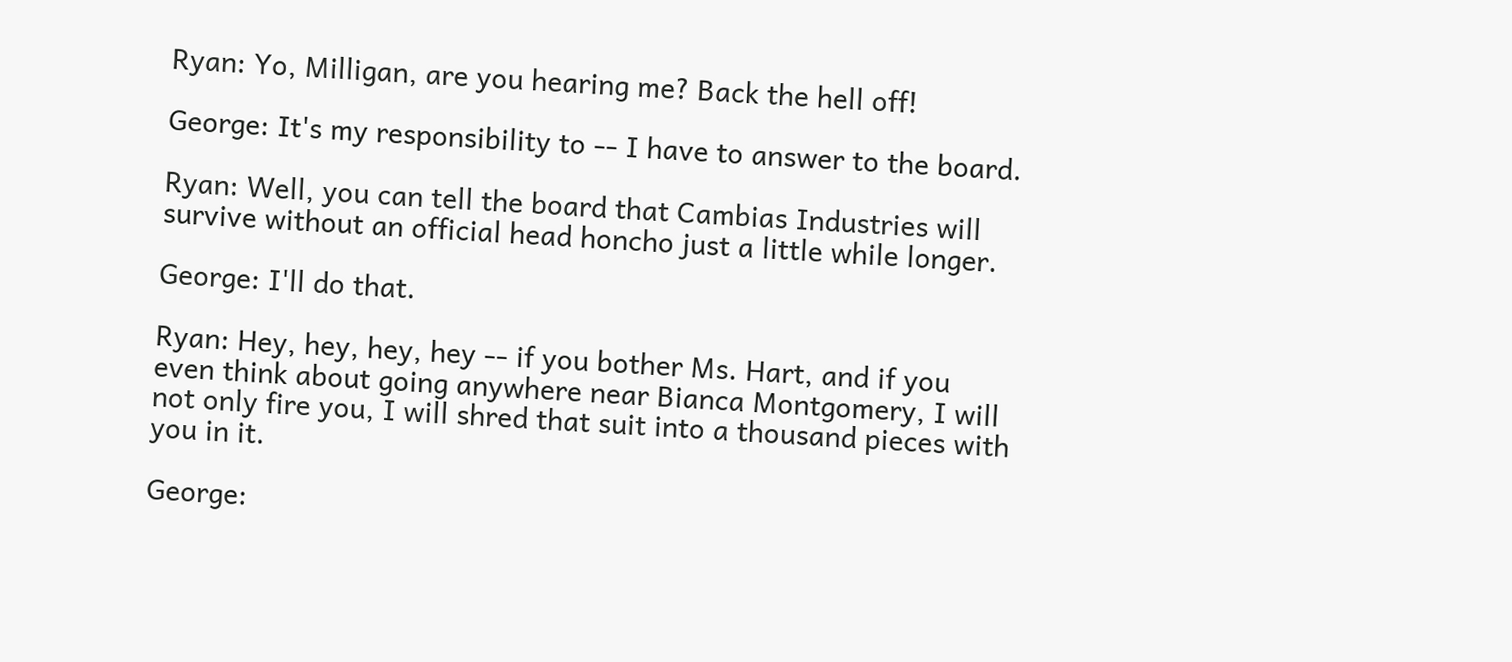Ryan: Yo, Milligan, are you hearing me? Back the hell off!

George: It's my responsibility to -- I have to answer to the board.

Ryan: Well, you can tell the board that Cambias Industries will survive without an official head honcho just a little while longer.

George: I'll do that.

Ryan: Hey, hey, hey, hey -- if you bother Ms. Hart, and if you even think about going anywhere near Bianca Montgomery, I will not only fire you, I will shred that suit into a thousand pieces with you in it.

George: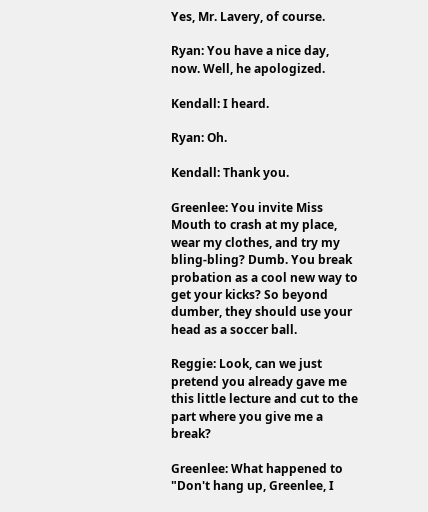Yes, Mr. Lavery, of course.

Ryan: You have a nice day, now. Well, he apologized.

Kendall: I heard.

Ryan: Oh.

Kendall: Thank you.

Greenlee: You invite Miss Mouth to crash at my place, wear my clothes, and try my bling-bling? Dumb. You break probation as a cool new way to get your kicks? So beyond dumber, they should use your head as a soccer ball.

Reggie: Look, can we just pretend you already gave me this little lecture and cut to the part where you give me a break?

Greenlee: What happened to "Don't hang up, Greenlee, I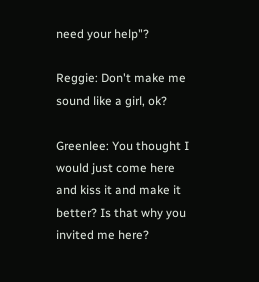need your help"?

Reggie: Don't make me sound like a girl, ok?

Greenlee: You thought I would just come here and kiss it and make it better? Is that why you invited me here?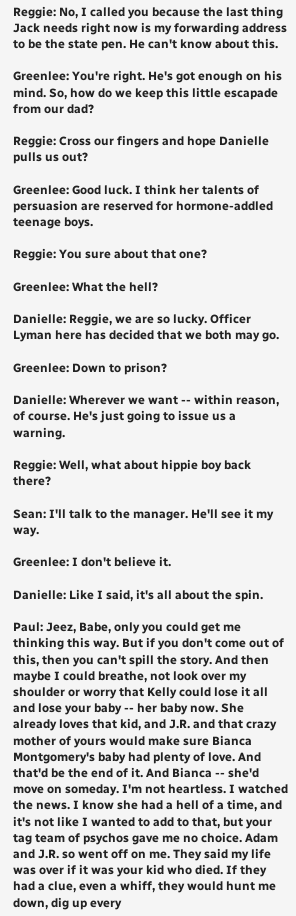Reggie: No, I called you because the last thing Jack needs right now is my forwarding address to be the state pen. He can't know about this.

Greenlee: You're right. He's got enough on his mind. So, how do we keep this little escapade from our dad?

Reggie: Cross our fingers and hope Danielle pulls us out?

Greenlee: Good luck. I think her talents of persuasion are reserved for hormone-addled teenage boys.

Reggie: You sure about that one?

Greenlee: What the hell?

Danielle: Reggie, we are so lucky. Officer Lyman here has decided that we both may go.

Greenlee: Down to prison?

Danielle: Wherever we want -- within reason, of course. He's just going to issue us a warning.

Reggie: Well, what about hippie boy back there?

Sean: I'll talk to the manager. He'll see it my way.

Greenlee: I don't believe it.

Danielle: Like I said, it's all about the spin.

Paul: Jeez, Babe, only you could get me thinking this way. But if you don't come out of this, then you can't spill the story. And then maybe I could breathe, not look over my shoulder or worry that Kelly could lose it all and lose your baby -- her baby now. She already loves that kid, and J.R. and that crazy mother of yours would make sure Bianca Montgomery's baby had plenty of love. And that'd be the end of it. And Bianca -- she'd move on someday. I'm not heartless. I watched the news. I know she had a hell of a time, and it's not like I wanted to add to that, but your tag team of psychos gave me no choice. Adam and J.R. so went off on me. They said my life was over if it was your kid who died. If they had a clue, even a whiff, they would hunt me down, dig up every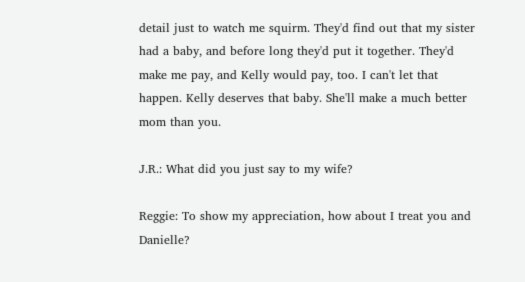detail just to watch me squirm. They'd find out that my sister had a baby, and before long they'd put it together. They'd make me pay, and Kelly would pay, too. I can't let that happen. Kelly deserves that baby. She'll make a much better mom than you.

J.R.: What did you just say to my wife?

Reggie: To show my appreciation, how about I treat you and Danielle?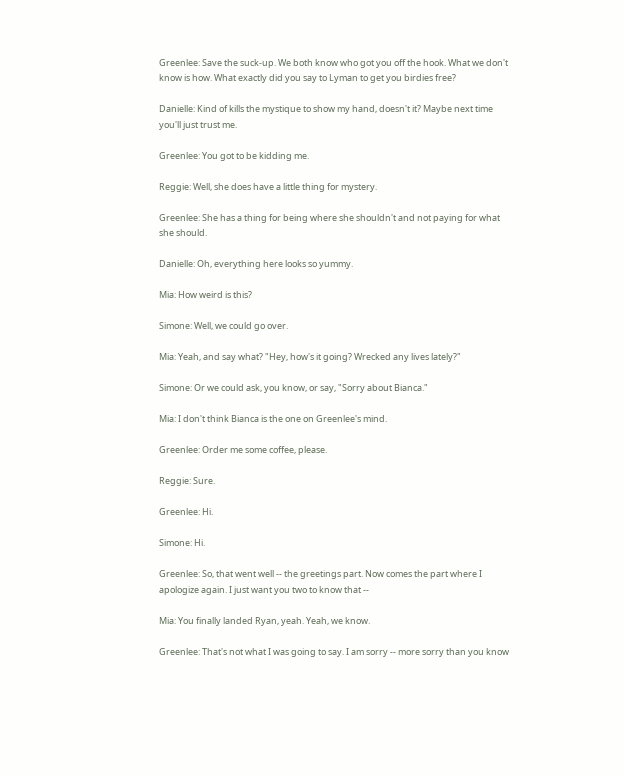Greenlee: Save the suck-up. We both know who got you off the hook. What we don't know is how. What exactly did you say to Lyman to get you birdies free?

Danielle: Kind of kills the mystique to show my hand, doesn't it? Maybe next time you'll just trust me.

Greenlee: You got to be kidding me.

Reggie: Well, she does have a little thing for mystery.

Greenlee: She has a thing for being where she shouldn't and not paying for what she should.

Danielle: Oh, everything here looks so yummy.

Mia: How weird is this?

Simone: Well, we could go over.

Mia: Yeah, and say what? "Hey, how's it going? Wrecked any lives lately?"

Simone: Or we could ask, you know, or say, "Sorry about Bianca."

Mia: I don't think Bianca is the one on Greenlee's mind.

Greenlee: Order me some coffee, please.

Reggie: Sure.

Greenlee: Hi.

Simone: Hi.

Greenlee: So, that went well -- the greetings part. Now comes the part where I apologize again. I just want you two to know that --

Mia: You finally landed Ryan, yeah. Yeah, we know.

Greenlee: That's not what I was going to say. I am sorry -- more sorry than you know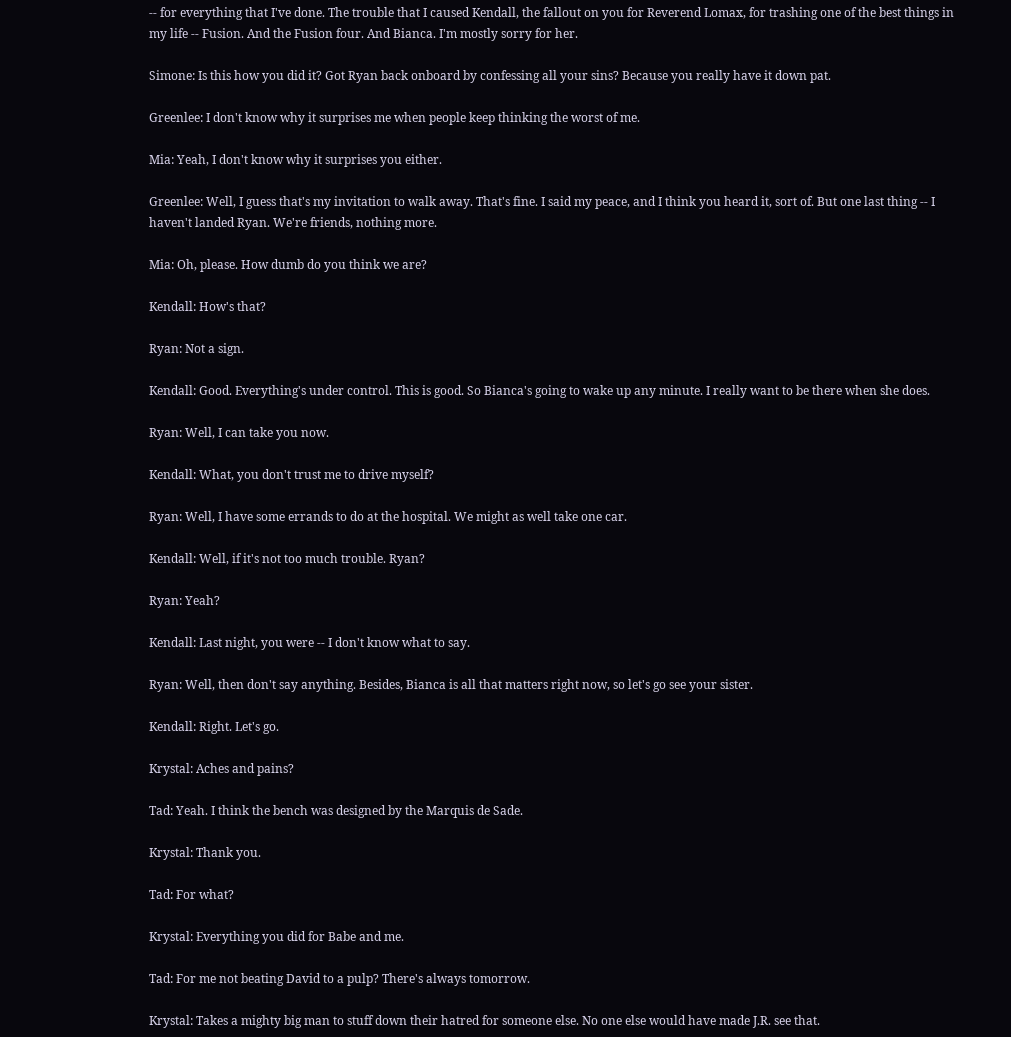-- for everything that I've done. The trouble that I caused Kendall, the fallout on you for Reverend Lomax, for trashing one of the best things in my life -- Fusion. And the Fusion four. And Bianca. I'm mostly sorry for her.

Simone: Is this how you did it? Got Ryan back onboard by confessing all your sins? Because you really have it down pat.

Greenlee: I don't know why it surprises me when people keep thinking the worst of me.

Mia: Yeah, I don't know why it surprises you either.

Greenlee: Well, I guess that's my invitation to walk away. That's fine. I said my peace, and I think you heard it, sort of. But one last thing -- I haven't landed Ryan. We're friends, nothing more.

Mia: Oh, please. How dumb do you think we are?

Kendall: How's that?

Ryan: Not a sign.

Kendall: Good. Everything's under control. This is good. So Bianca's going to wake up any minute. I really want to be there when she does.

Ryan: Well, I can take you now.

Kendall: What, you don't trust me to drive myself?

Ryan: Well, I have some errands to do at the hospital. We might as well take one car.

Kendall: Well, if it's not too much trouble. Ryan?

Ryan: Yeah?

Kendall: Last night, you were -- I don't know what to say.

Ryan: Well, then don't say anything. Besides, Bianca is all that matters right now, so let's go see your sister.

Kendall: Right. Let's go.

Krystal: Aches and pains?

Tad: Yeah. I think the bench was designed by the Marquis de Sade.

Krystal: Thank you.

Tad: For what?

Krystal: Everything you did for Babe and me.

Tad: For me not beating David to a pulp? There's always tomorrow.

Krystal: Takes a mighty big man to stuff down their hatred for someone else. No one else would have made J.R. see that.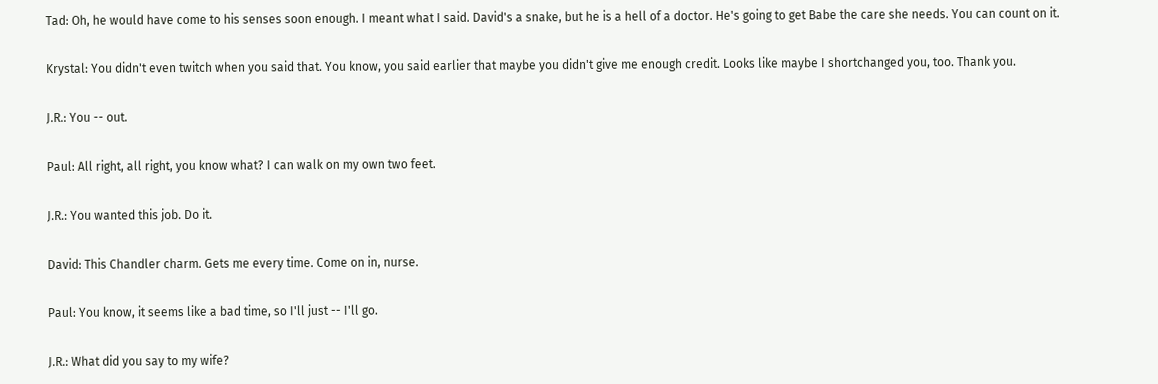Tad: Oh, he would have come to his senses soon enough. I meant what I said. David's a snake, but he is a hell of a doctor. He's going to get Babe the care she needs. You can count on it.

Krystal: You didn't even twitch when you said that. You know, you said earlier that maybe you didn't give me enough credit. Looks like maybe I shortchanged you, too. Thank you.

J.R.: You -- out.

Paul: All right, all right, you know what? I can walk on my own two feet.

J.R.: You wanted this job. Do it.

David: This Chandler charm. Gets me every time. Come on in, nurse.

Paul: You know, it seems like a bad time, so I'll just -- I'll go.

J.R.: What did you say to my wife?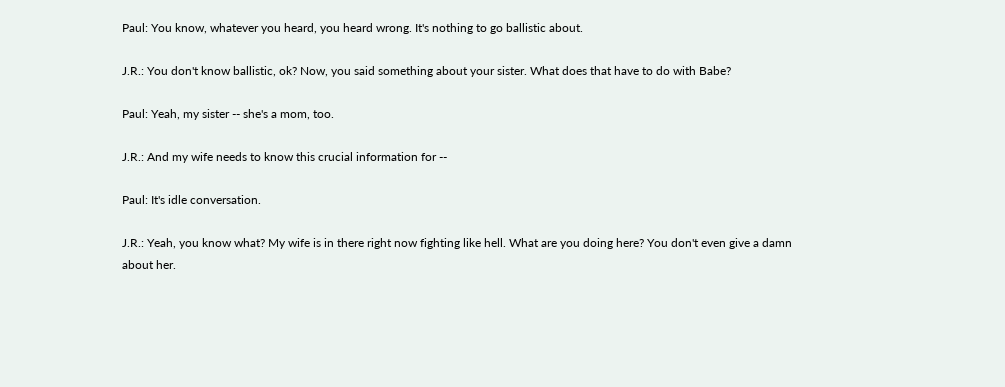Paul: You know, whatever you heard, you heard wrong. It's nothing to go ballistic about.

J.R.: You don't know ballistic, ok? Now, you said something about your sister. What does that have to do with Babe?

Paul: Yeah, my sister -- she's a mom, too.

J.R.: And my wife needs to know this crucial information for --

Paul: It's idle conversation.

J.R.: Yeah, you know what? My wife is in there right now fighting like hell. What are you doing here? You don't even give a damn about her.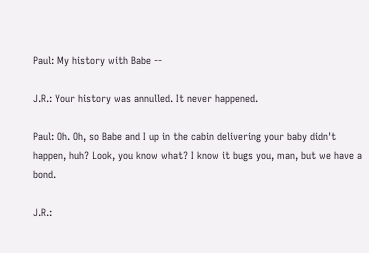Paul: My history with Babe --

J.R.: Your history was annulled. It never happened.

Paul: Oh. Oh, so Babe and I up in the cabin delivering your baby didn't happen, huh? Look, you know what? I know it bugs you, man, but we have a bond.

J.R.: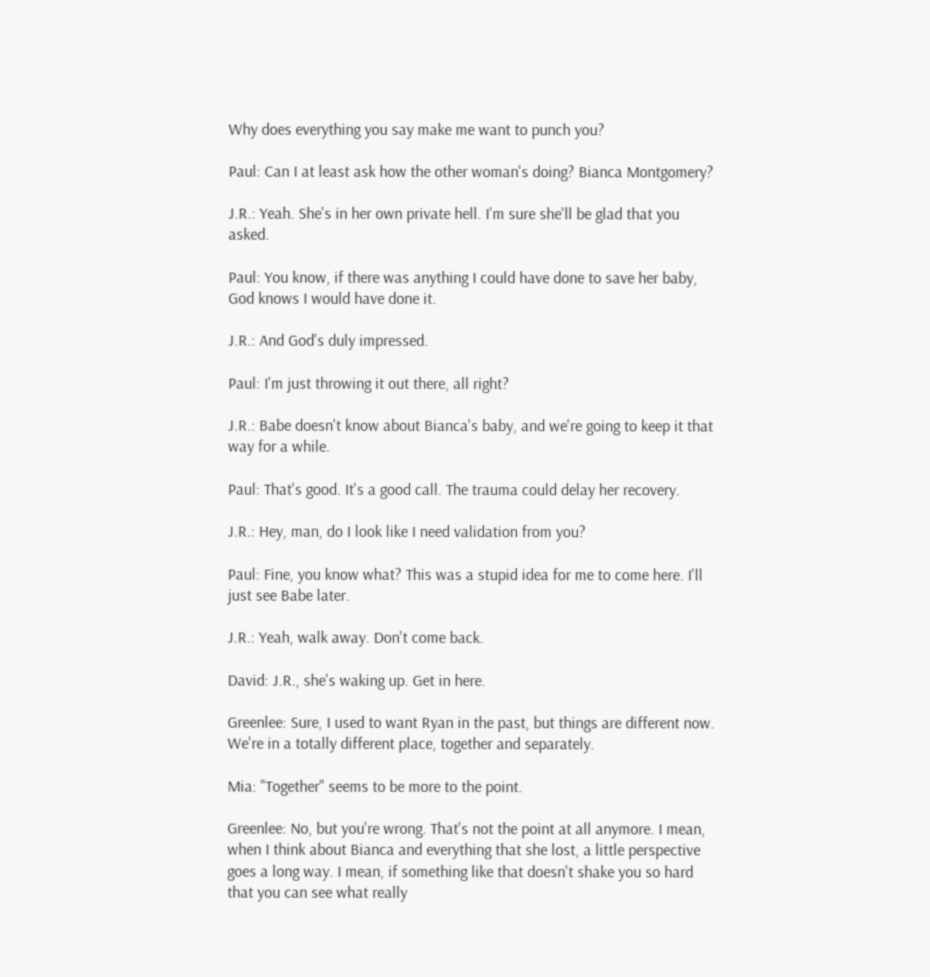Why does everything you say make me want to punch you?

Paul: Can I at least ask how the other woman's doing? Bianca Montgomery?

J.R.: Yeah. She's in her own private hell. I'm sure she'll be glad that you asked.

Paul: You know, if there was anything I could have done to save her baby, God knows I would have done it.

J.R.: And God's duly impressed.

Paul: I'm just throwing it out there, all right?

J.R.: Babe doesn't know about Bianca's baby, and we're going to keep it that way for a while.

Paul: That's good. It's a good call. The trauma could delay her recovery.

J.R.: Hey, man, do I look like I need validation from you?

Paul: Fine, you know what? This was a stupid idea for me to come here. I'll just see Babe later.

J.R.: Yeah, walk away. Don't come back.

David: J.R., she's waking up. Get in here.

Greenlee: Sure, I used to want Ryan in the past, but things are different now. We're in a totally different place, together and separately.

Mia: "Together" seems to be more to the point.

Greenlee: No, but you're wrong. That's not the point at all anymore. I mean, when I think about Bianca and everything that she lost, a little perspective goes a long way. I mean, if something like that doesn't shake you so hard that you can see what really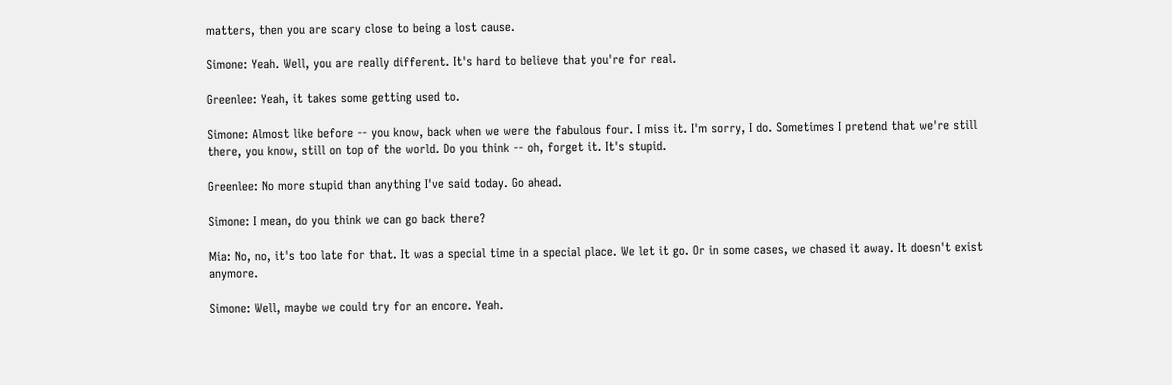matters, then you are scary close to being a lost cause.

Simone: Yeah. Well, you are really different. It's hard to believe that you're for real.

Greenlee: Yeah, it takes some getting used to.

Simone: Almost like before -- you know, back when we were the fabulous four. I miss it. I'm sorry, I do. Sometimes I pretend that we're still there, you know, still on top of the world. Do you think -- oh, forget it. It's stupid.

Greenlee: No more stupid than anything I've said today. Go ahead.

Simone: I mean, do you think we can go back there?

Mia: No, no, it's too late for that. It was a special time in a special place. We let it go. Or in some cases, we chased it away. It doesn't exist anymore.

Simone: Well, maybe we could try for an encore. Yeah.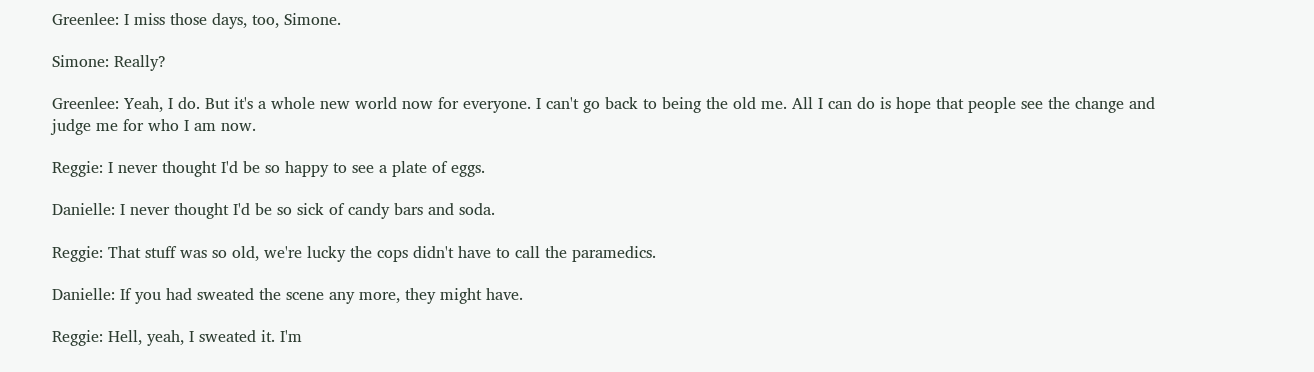Greenlee: I miss those days, too, Simone.

Simone: Really?

Greenlee: Yeah, I do. But it's a whole new world now for everyone. I can't go back to being the old me. All I can do is hope that people see the change and judge me for who I am now.

Reggie: I never thought I'd be so happy to see a plate of eggs.

Danielle: I never thought I'd be so sick of candy bars and soda.

Reggie: That stuff was so old, we're lucky the cops didn't have to call the paramedics.

Danielle: If you had sweated the scene any more, they might have.

Reggie: Hell, yeah, I sweated it. I'm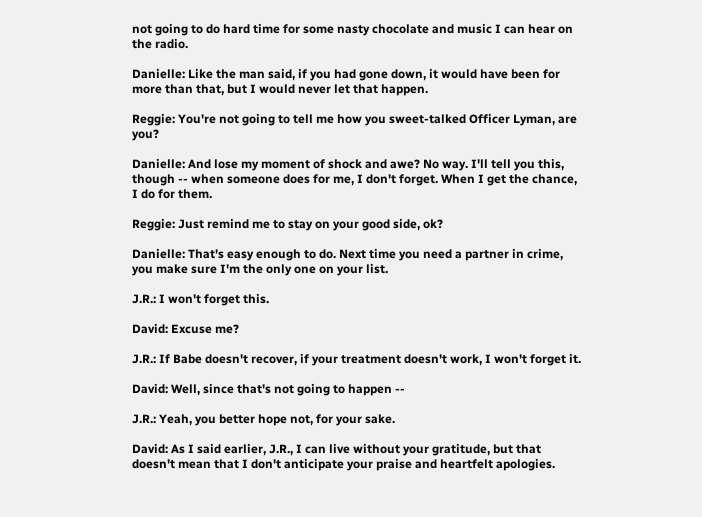not going to do hard time for some nasty chocolate and music I can hear on the radio.

Danielle: Like the man said, if you had gone down, it would have been for more than that, but I would never let that happen.

Reggie: You're not going to tell me how you sweet-talked Officer Lyman, are you?

Danielle: And lose my moment of shock and awe? No way. I'll tell you this, though -- when someone does for me, I don't forget. When I get the chance, I do for them.

Reggie: Just remind me to stay on your good side, ok?

Danielle: That's easy enough to do. Next time you need a partner in crime, you make sure I'm the only one on your list.

J.R.: I won't forget this.

David: Excuse me?

J.R.: If Babe doesn't recover, if your treatment doesn't work, I won't forget it.

David: Well, since that's not going to happen --

J.R.: Yeah, you better hope not, for your sake.

David: As I said earlier, J.R., I can live without your gratitude, but that doesn't mean that I don't anticipate your praise and heartfelt apologies.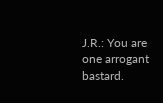J.R.: You are one arrogant bastard.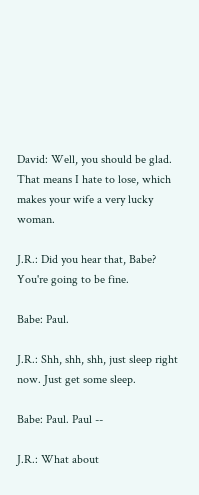David: Well, you should be glad. That means I hate to lose, which makes your wife a very lucky woman.

J.R.: Did you hear that, Babe? You're going to be fine.

Babe: Paul.

J.R.: Shh, shh, shh, just sleep right now. Just get some sleep.

Babe: Paul. Paul --

J.R.: What about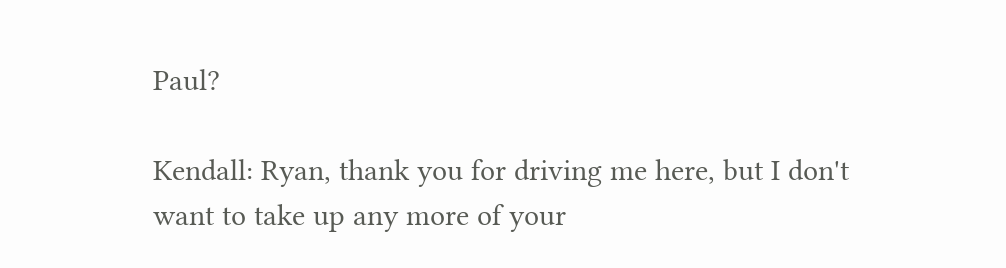Paul?

Kendall: Ryan, thank you for driving me here, but I don't want to take up any more of your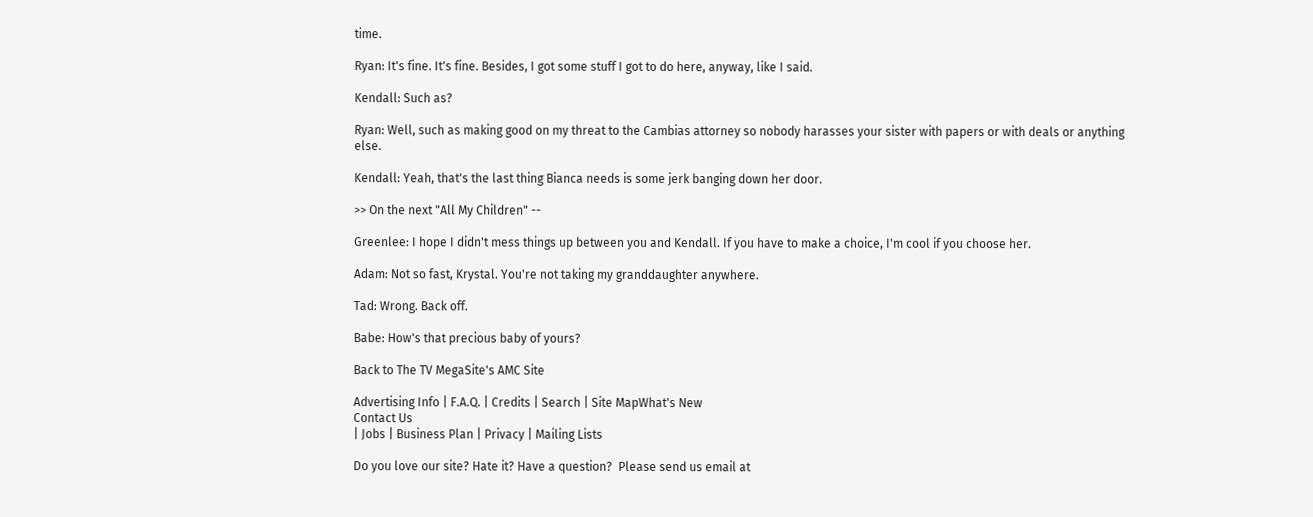time.

Ryan: It's fine. It's fine. Besides, I got some stuff I got to do here, anyway, like I said.

Kendall: Such as?

Ryan: Well, such as making good on my threat to the Cambias attorney so nobody harasses your sister with papers or with deals or anything else.

Kendall: Yeah, that's the last thing Bianca needs is some jerk banging down her door.

>> On the next "All My Children" --

Greenlee: I hope I didn't mess things up between you and Kendall. If you have to make a choice, I'm cool if you choose her.

Adam: Not so fast, Krystal. You're not taking my granddaughter anywhere.

Tad: Wrong. Back off.

Babe: How's that precious baby of yours?

Back to The TV MegaSite's AMC Site

Advertising Info | F.A.Q. | Credits | Search | Site MapWhat's New
Contact Us
| Jobs | Business Plan | Privacy | Mailing Lists

Do you love our site? Hate it? Have a question?  Please send us email at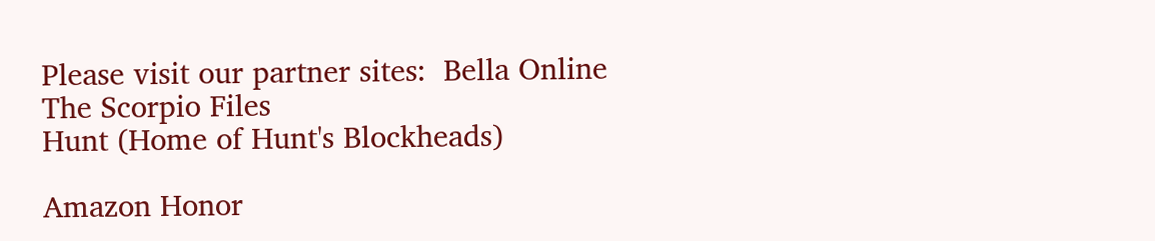Please visit our partner sites:  Bella Online
The Scorpio Files
Hunt (Home of Hunt's Blockheads)

Amazon Honor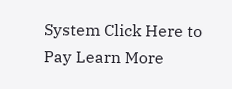System Click Here to Pay Learn More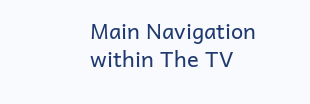Main Navigation within The TV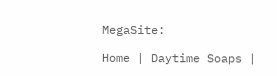MegaSite:

Home | Daytime Soaps |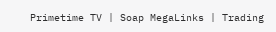Primetime TV | Soap MegaLinks | Trading